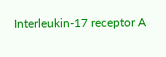Interleukin-17 receptor A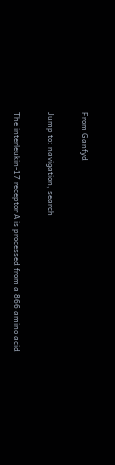From Ganfyd

Jump to: navigation, search

The interleukin-17 receptor A is processed from a 866 amino acid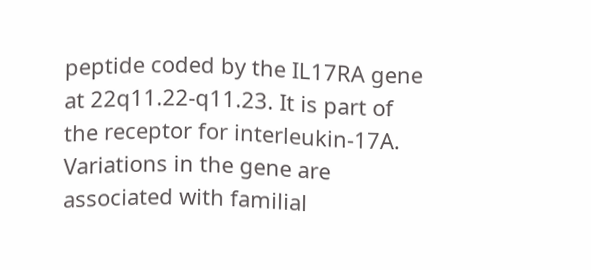peptide coded by the IL17RA gene at 22q11.22-q11.23. It is part of the receptor for interleukin-17A. Variations in the gene are associated with familial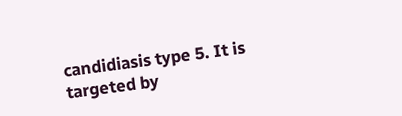candidiasis type 5. It is targeted by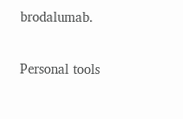brodalumab.

Personal tools